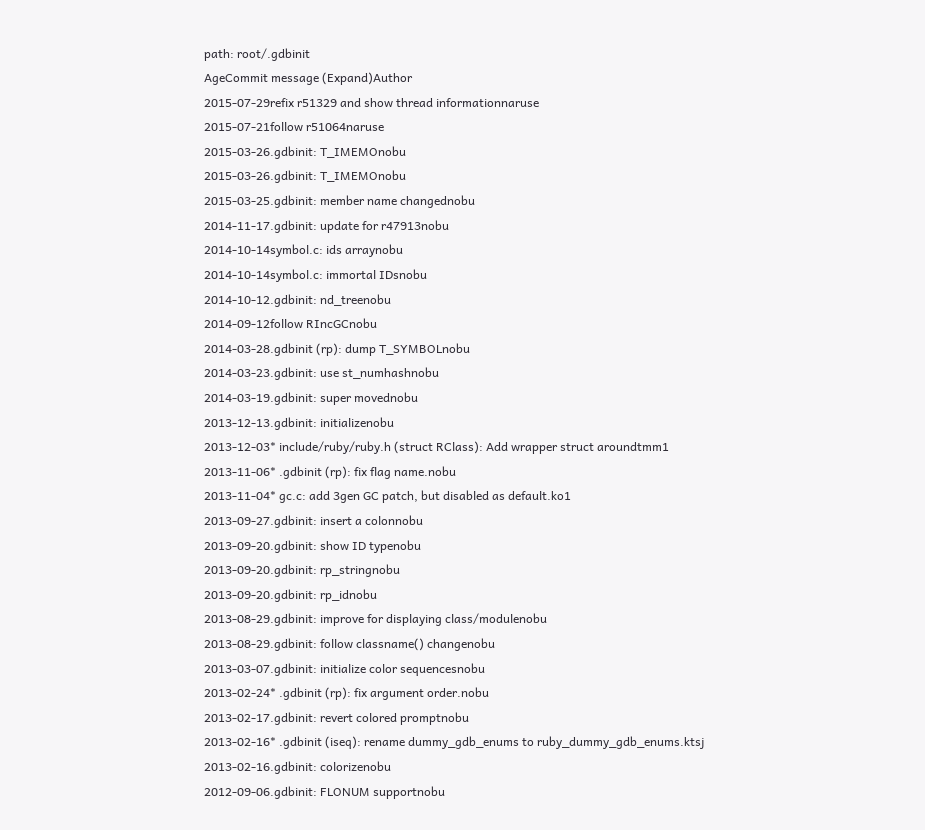path: root/.gdbinit
AgeCommit message (Expand)Author
2015-07-29refix r51329 and show thread informationnaruse
2015-07-21follow r51064naruse
2015-03-26.gdbinit: T_IMEMOnobu
2015-03-26.gdbinit: T_IMEMOnobu
2015-03-25.gdbinit: member name changednobu
2014-11-17.gdbinit: update for r47913nobu
2014-10-14symbol.c: ids arraynobu
2014-10-14symbol.c: immortal IDsnobu
2014-10-12.gdbinit: nd_treenobu
2014-09-12follow RIncGCnobu
2014-03-28.gdbinit (rp): dump T_SYMBOLnobu
2014-03-23.gdbinit: use st_numhashnobu
2014-03-19.gdbinit: super movednobu
2013-12-13.gdbinit: initializenobu
2013-12-03* include/ruby/ruby.h (struct RClass): Add wrapper struct aroundtmm1
2013-11-06* .gdbinit (rp): fix flag name.nobu
2013-11-04* gc.c: add 3gen GC patch, but disabled as default.ko1
2013-09-27.gdbinit: insert a colonnobu
2013-09-20.gdbinit: show ID typenobu
2013-09-20.gdbinit: rp_stringnobu
2013-09-20.gdbinit: rp_idnobu
2013-08-29.gdbinit: improve for displaying class/modulenobu
2013-08-29.gdbinit: follow classname() changenobu
2013-03-07.gdbinit: initialize color sequencesnobu
2013-02-24* .gdbinit (rp): fix argument order.nobu
2013-02-17.gdbinit: revert colored promptnobu
2013-02-16* .gdbinit (iseq): rename dummy_gdb_enums to ruby_dummy_gdb_enums.ktsj
2013-02-16.gdbinit: colorizenobu
2012-09-06.gdbinit: FLONUM supportnobu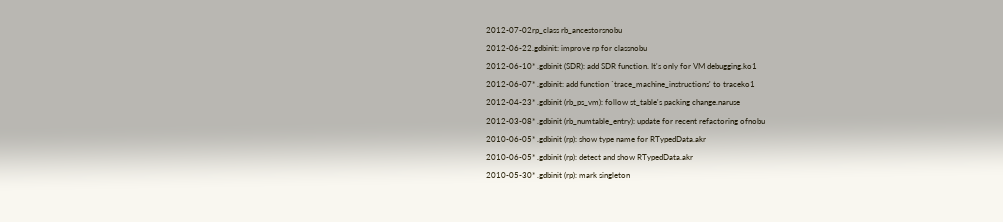2012-07-02rp_class rb_ancestorsnobu
2012-06-22.gdbinit: improve rp for classnobu
2012-06-10* .gdbinit (SDR): add SDR function. It's only for VM debugging.ko1
2012-06-07* .gdbinit: add function `trace_machine_instructions' to traceko1
2012-04-23* .gdbinit (rb_ps_vm): follow st_table's packing change.naruse
2012-03-08* .gdbinit (rb_numtable_entry): update for recent refactoring ofnobu
2010-06-05* .gdbinit (rp): show type name for RTypedData.akr
2010-06-05* .gdbinit (rp): detect and show RTypedData.akr
2010-05-30* .gdbinit (rp): mark singleton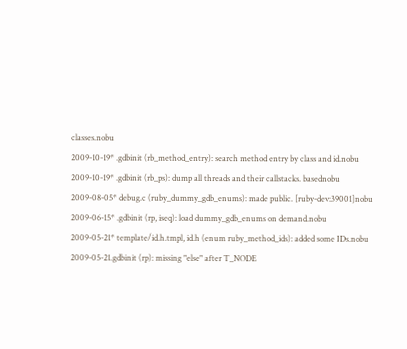classes.nobu
2009-10-19* .gdbinit (rb_method_entry): search method entry by class and id.nobu
2009-10-19* .gdbinit (rb_ps): dump all threads and their callstacks. basednobu
2009-08-05* debug.c (ruby_dummy_gdb_enums): made public. [ruby-dev:39001]nobu
2009-06-15* .gdbinit (rp, iseq): load dummy_gdb_enums on demand.nobu
2009-05-21* template/id.h.tmpl, id.h (enum ruby_method_ids): added some IDs.nobu
2009-05-21.gdbinit (rp): missing "else" after T_NODE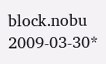block.nobu
2009-03-30*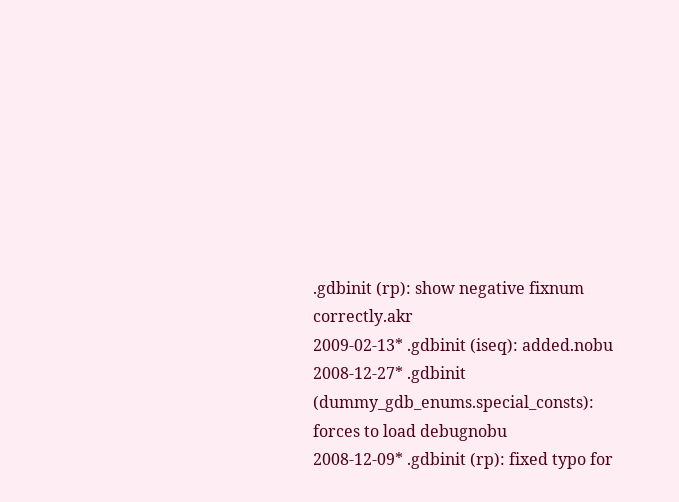.gdbinit (rp): show negative fixnum correctly.akr
2009-02-13* .gdbinit (iseq): added.nobu
2008-12-27* .gdbinit (dummy_gdb_enums.special_consts): forces to load debugnobu
2008-12-09* .gdbinit (rp): fixed typo for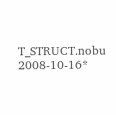T_STRUCT.nobu
2008-10-16*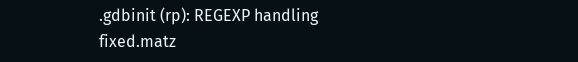.gdbinit (rp): REGEXP handling fixed.matz